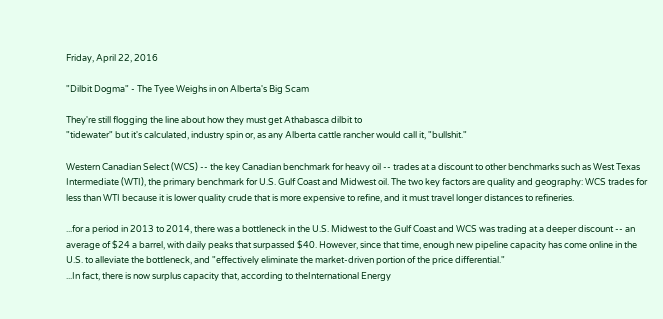Friday, April 22, 2016

"Dilbit Dogma" - The Tyee Weighs in on Alberta's Big Scam

They're still flogging the line about how they must get Athabasca dilbit to
"tidewater" but it's calculated, industry spin or, as any Alberta cattle rancher would call it, "bullshit."

Western Canadian Select (WCS) -- the key Canadian benchmark for heavy oil -- trades at a discount to other benchmarks such as West Texas Intermediate (WTI), the primary benchmark for U.S. Gulf Coast and Midwest oil. The two key factors are quality and geography: WCS trades for less than WTI because it is lower quality crude that is more expensive to refine, and it must travel longer distances to refineries.

...for a period in 2013 to 2014, there was a bottleneck in the U.S. Midwest to the Gulf Coast and WCS was trading at a deeper discount -- an average of $24 a barrel, with daily peaks that surpassed $40. However, since that time, enough new pipeline capacity has come online in the U.S. to alleviate the bottleneck, and "effectively eliminate the market-driven portion of the price differential."
...In fact, there is now surplus capacity that, according to theInternational Energy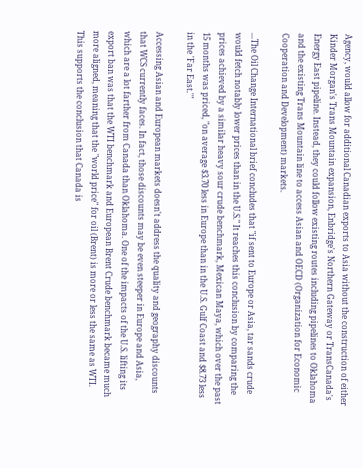Agency, would allow for additional Canadian exports to Asia without the construction of either Kinder Morgan's Trans Mountain expansion, Enbridge's Northern Gateway or TransCanada's Energy East pipeline. Instead, they could follow existing routes including pipelines to Oklahoma and the existing Trans Mountain line to access Asian and OECD (Organization for Economic Cooperation and Development) markets.

...The Oil Change International brief concludes that "if sent to Europe or Asia, tar sands crude would fetch notably lower prices than in the U.S." It reaches this conclusion by comparing the prices achieved by a similar heavy sour crude benchmark, Mexican Maya, which over the past 15 months was priced, "on average $3.70 less in Europe than in the U.S. Gulf Coast and $8.73 less in the 'Far East.'"

Accessing Asian and European markets doesn't address the quality and geography discounts that WCS currently faces. In fact, those discounts may be even steeper in Europe and Asia, which are a lot farther from Canada than Oklahoma. One of the impacts of the U.S. lifting its export ban was that the WTI benchmark and European Brent Crude benchmark became much more aligned, meaning that the "world price" for oil (Brent) is more or less the same as WTI. This supports the conclusion that Canada is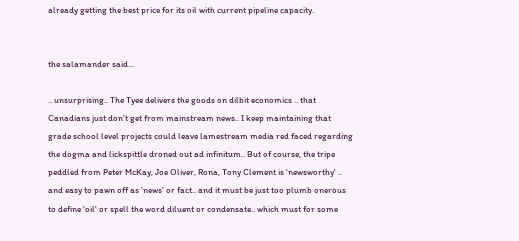already getting the best price for its oil with current pipeline capacity.


the salamander said...

.. unsurprising.. The Tyee delivers the goods on dilbit economics .. that Canadians just don't get from mainstream news.. I keep maintaining that grade school level projects could leave lamestream media red faced regarding the dogma and lickspittle droned out ad infinitum.. But of course, the tripe peddled from Peter McKay, Joe Oliver, Rona, Tony Clement is 'newsworthy' .. and easy to pawn off as 'news' or fact.. and it must be just too plumb onerous to define 'oil' or spell the word diluent or condensate.. which must for some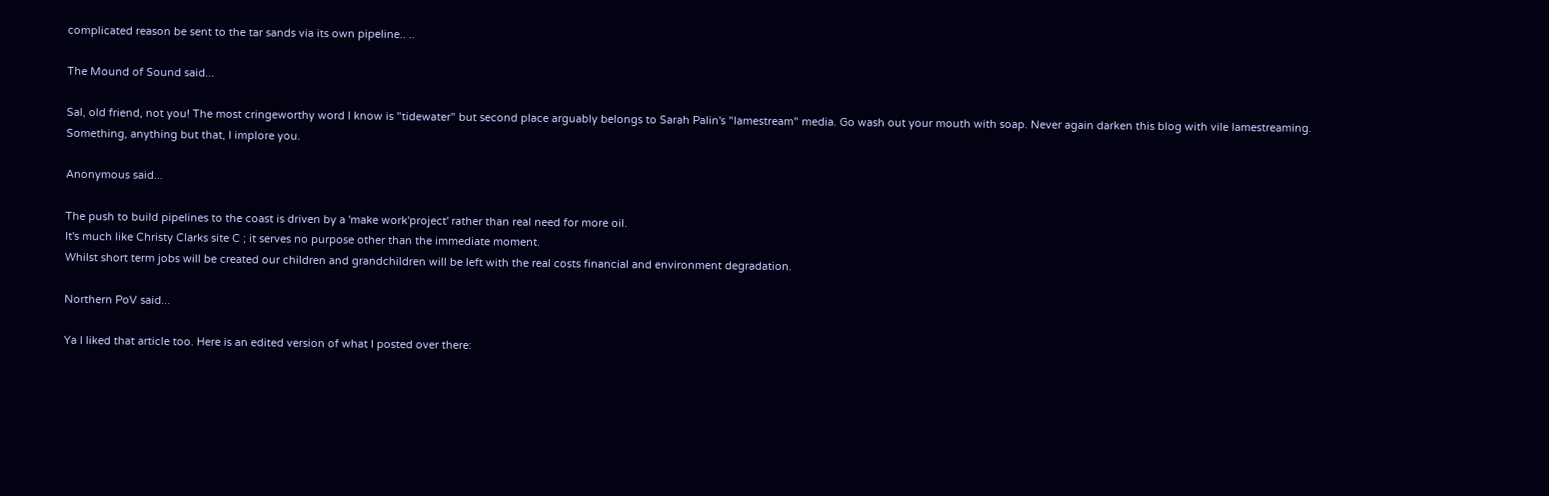complicated reason be sent to the tar sands via its own pipeline.. ..

The Mound of Sound said...

Sal, old friend, not you! The most cringeworthy word I know is "tidewater" but second place arguably belongs to Sarah Palin's "lamestream" media. Go wash out your mouth with soap. Never again darken this blog with vile lamestreaming. Something, anything but that, I implore you.

Anonymous said...

The push to build pipelines to the coast is driven by a 'make work'project' rather than real need for more oil.
It's much like Christy Clarks site C ; it serves no purpose other than the immediate moment.
Whilst short term jobs will be created our children and grandchildren will be left with the real costs financial and environment degradation.

Northern PoV said...

Ya I liked that article too. Here is an edited version of what I posted over there: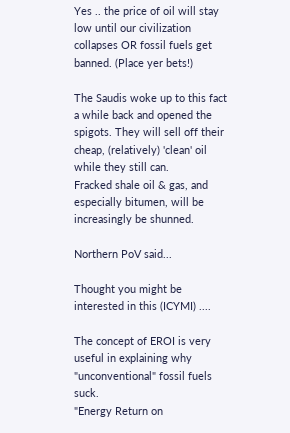Yes .. the price of oil will stay low until our civilization collapses OR fossil fuels get banned. (Place yer bets!)

The Saudis woke up to this fact a while back and opened the spigots. They will sell off their cheap, (relatively) 'clean' oil while they still can.
Fracked shale oil & gas, and especially bitumen, will be increasingly be shunned.

Northern PoV said...

Thought you might be interested in this (ICYMI) ....

The concept of EROI is very useful in explaining why "unconventional" fossil fuels suck.
"Energy Return on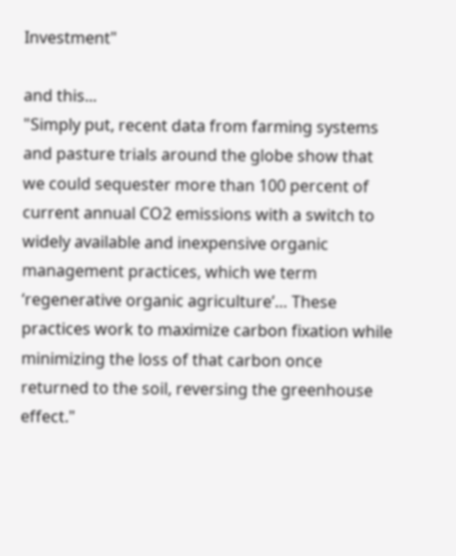Investment"

and this...
"Simply put, recent data from farming systems and pasture trials around the globe show that we could sequester more than 100 percent of current annual CO2 emissions with a switch to widely available and inexpensive organic management practices, which we term ‘regenerative organic agriculture’… These practices work to maximize carbon fixation while minimizing the loss of that carbon once returned to the soil, reversing the greenhouse effect."